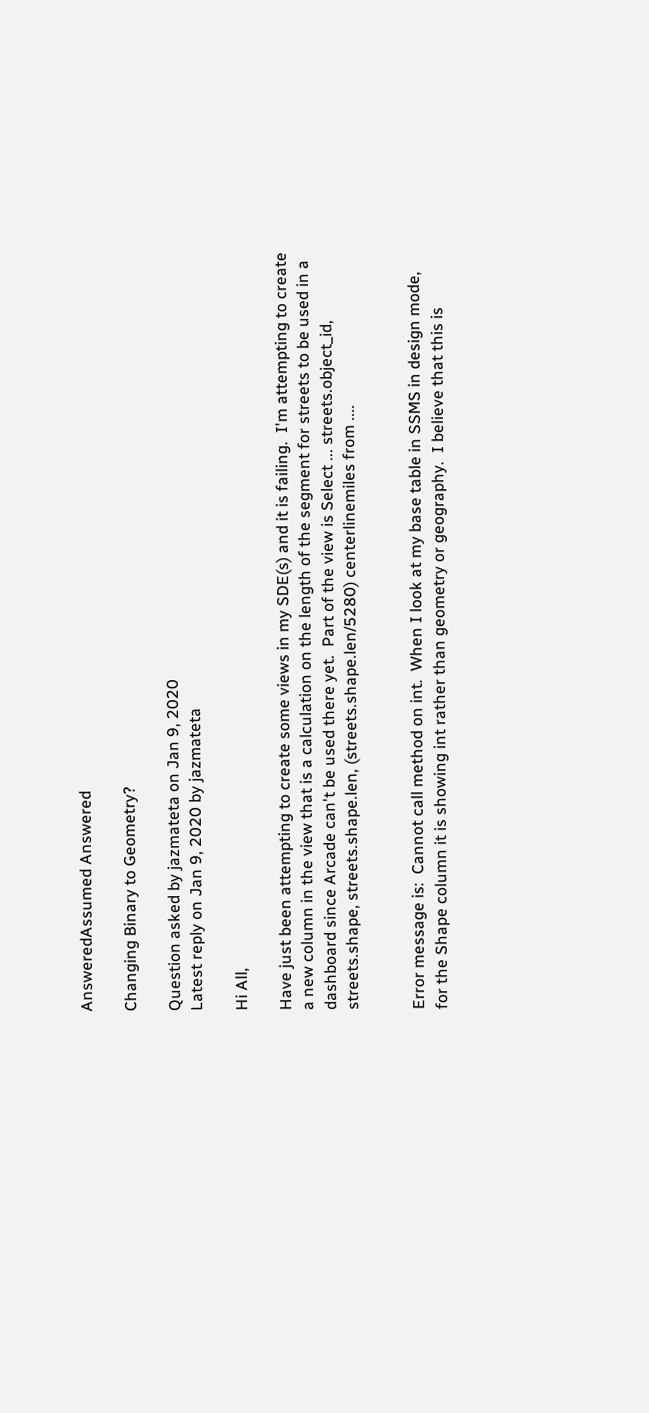AnsweredAssumed Answered

Changing Binary to Geometry?

Question asked by jazmateta on Jan 9, 2020
Latest reply on Jan 9, 2020 by jazmateta

Hi All,

Have just been attempting to create some views in my SDE(s) and it is failing.  I'm attempting to create a new column in the view that is a calculation on the length of the segment for streets to be used in a dashboard since Arcade can't be used there yet.  Part of the view is Select ... streets.object_id, streets.shape, streets.shape.len, (streets.shape.len/5280) centerlinemiles from ....


Error message is:  Cannot call method on int.  When I look at my base table in SSMS in design mode, for the Shape column it is showing int rather than geometry or geography.  I believe that this is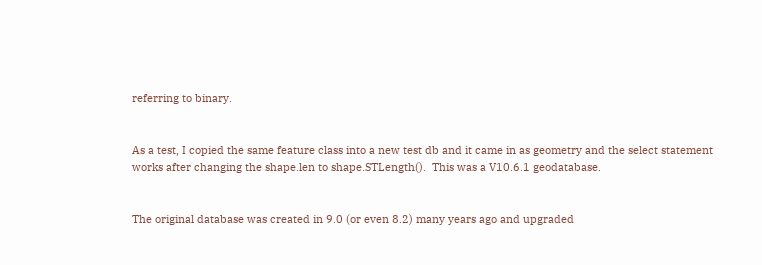referring to binary.


As a test, I copied the same feature class into a new test db and it came in as geometry and the select statement works after changing the shape.len to shape.STLength().  This was a V10.6.1 geodatabase.


The original database was created in 9.0 (or even 8.2) many years ago and upgraded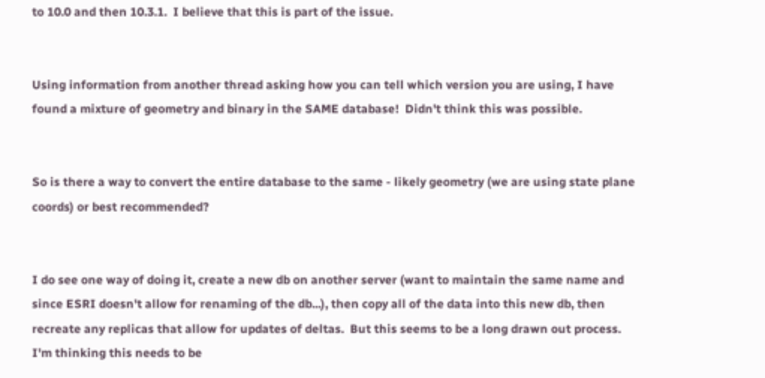to 10.0 and then 10.3.1.  I believe that this is part of the issue.


Using information from another thread asking how you can tell which version you are using, I have found a mixture of geometry and binary in the SAME database!  Didn't think this was possible.


So is there a way to convert the entire database to the same - likely geometry (we are using state plane coords) or best recommended?


I do see one way of doing it, create a new db on another server (want to maintain the same name and since ESRI doesn't allow for renaming of the db...), then copy all of the data into this new db, then recreate any replicas that allow for updates of deltas.  But this seems to be a long drawn out process.  I'm thinking this needs to be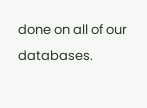done on all of our databases.